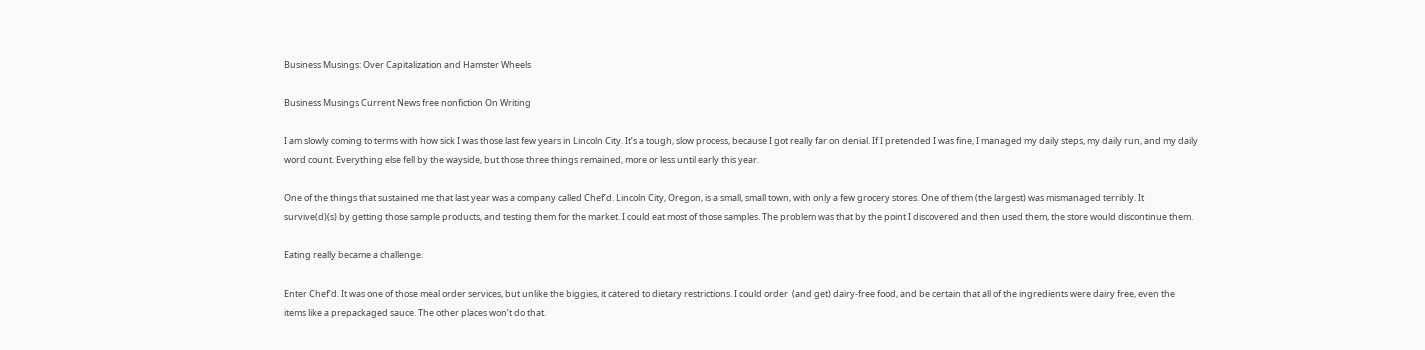Business Musings: Over Capitalization and Hamster Wheels

Business Musings Current News free nonfiction On Writing

I am slowly coming to terms with how sick I was those last few years in Lincoln City. It’s a tough, slow process, because I got really far on denial. If I pretended I was fine, I managed my daily steps, my daily run, and my daily word count. Everything else fell by the wayside, but those three things remained, more or less until early this year.

One of the things that sustained me that last year was a company called Chef’d. Lincoln City, Oregon, is a small, small town, with only a few grocery stores. One of them (the largest) was mismanaged terribly. It survive(d)(s) by getting those sample products, and testing them for the market. I could eat most of those samples. The problem was that by the point I discovered and then used them, the store would discontinue them.

Eating really became a challenge.

Enter Chef’d. It was one of those meal order services, but unlike the biggies, it catered to dietary restrictions. I could order  (and get) dairy-free food, and be certain that all of the ingredients were dairy free, even the items like a prepackaged sauce. The other places won’t do that.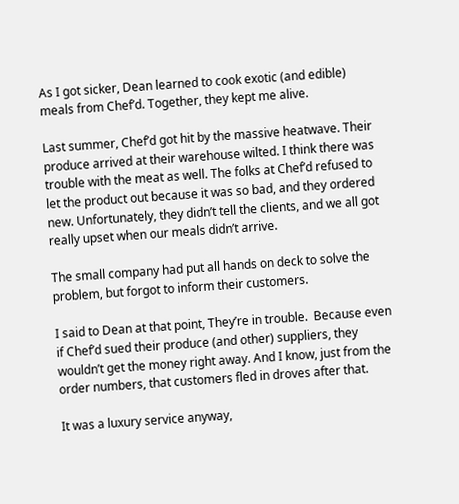As I got sicker, Dean learned to cook exotic (and edible) meals from Chef’d. Together, they kept me alive.

Last summer, Chef’d got hit by the massive heatwave. Their produce arrived at their warehouse wilted. I think there was trouble with the meat as well. The folks at Chef’d refused to let the product out because it was so bad, and they ordered new. Unfortunately, they didn’t tell the clients, and we all got really upset when our meals didn’t arrive.

The small company had put all hands on deck to solve the problem, but forgot to inform their customers.

I said to Dean at that point, They’re in trouble.  Because even if Chef’d sued their produce (and other) suppliers, they wouldn’t get the money right away. And I know, just from the order numbers, that customers fled in droves after that.

It was a luxury service anyway,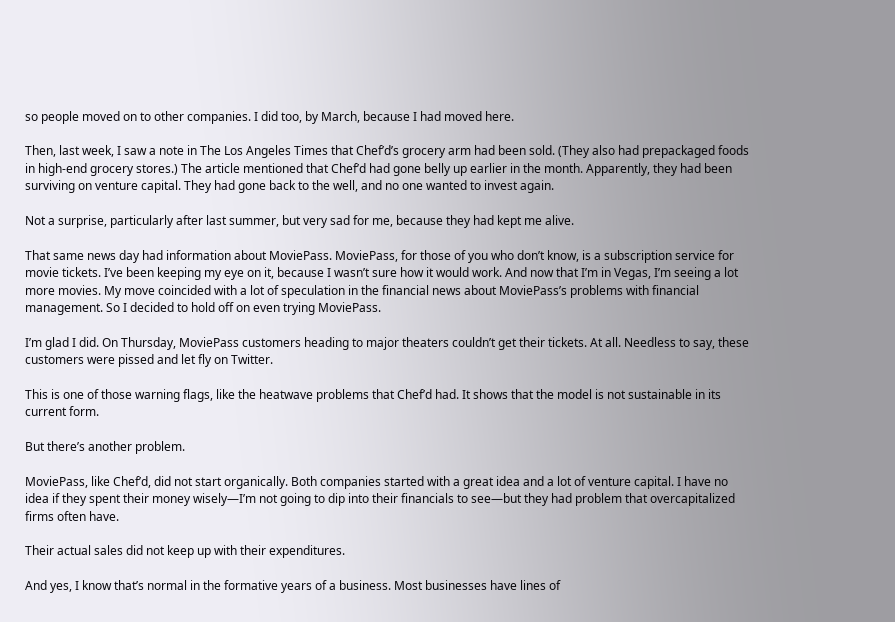so people moved on to other companies. I did too, by March, because I had moved here.

Then, last week, I saw a note in The Los Angeles Times that Chef’d’s grocery arm had been sold. (They also had prepackaged foods in high-end grocery stores.) The article mentioned that Chef’d had gone belly up earlier in the month. Apparently, they had been surviving on venture capital. They had gone back to the well, and no one wanted to invest again.

Not a surprise, particularly after last summer, but very sad for me, because they had kept me alive.

That same news day had information about MoviePass. MoviePass, for those of you who don’t know, is a subscription service for movie tickets. I’ve been keeping my eye on it, because I wasn’t sure how it would work. And now that I’m in Vegas, I’m seeing a lot more movies. My move coincided with a lot of speculation in the financial news about MoviePass’s problems with financial management. So I decided to hold off on even trying MoviePass.

I’m glad I did. On Thursday, MoviePass customers heading to major theaters couldn’t get their tickets. At all. Needless to say, these customers were pissed and let fly on Twitter.

This is one of those warning flags, like the heatwave problems that Chef’d had. It shows that the model is not sustainable in its current form.

But there’s another problem.

MoviePass, like Chef’d, did not start organically. Both companies started with a great idea and a lot of venture capital. I have no idea if they spent their money wisely—I’m not going to dip into their financials to see—but they had problem that overcapitalized firms often have.

Their actual sales did not keep up with their expenditures.

And yes, I know that’s normal in the formative years of a business. Most businesses have lines of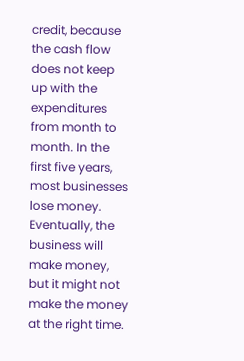credit, because the cash flow does not keep up with the expenditures from month to month. In the first five years, most businesses lose money. Eventually, the business will make money, but it might not make the money at the right time.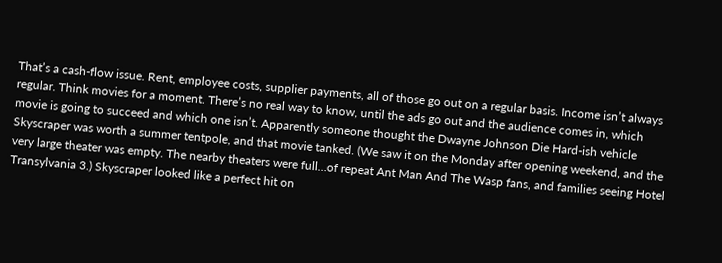That’s a cash-flow issue. Rent, employee costs, supplier payments, all of those go out on a regular basis. Income isn’t always regular. Think movies for a moment. There’s no real way to know, until the ads go out and the audience comes in, which movie is going to succeed and which one isn’t. Apparently someone thought the Dwayne Johnson Die Hard-ish vehicle Skyscraper was worth a summer tentpole, and that movie tanked. (We saw it on the Monday after opening weekend, and the very large theater was empty. The nearby theaters were full…of repeat Ant Man And The Wasp fans, and families seeing Hotel Transylvania 3.) Skyscraper looked like a perfect hit on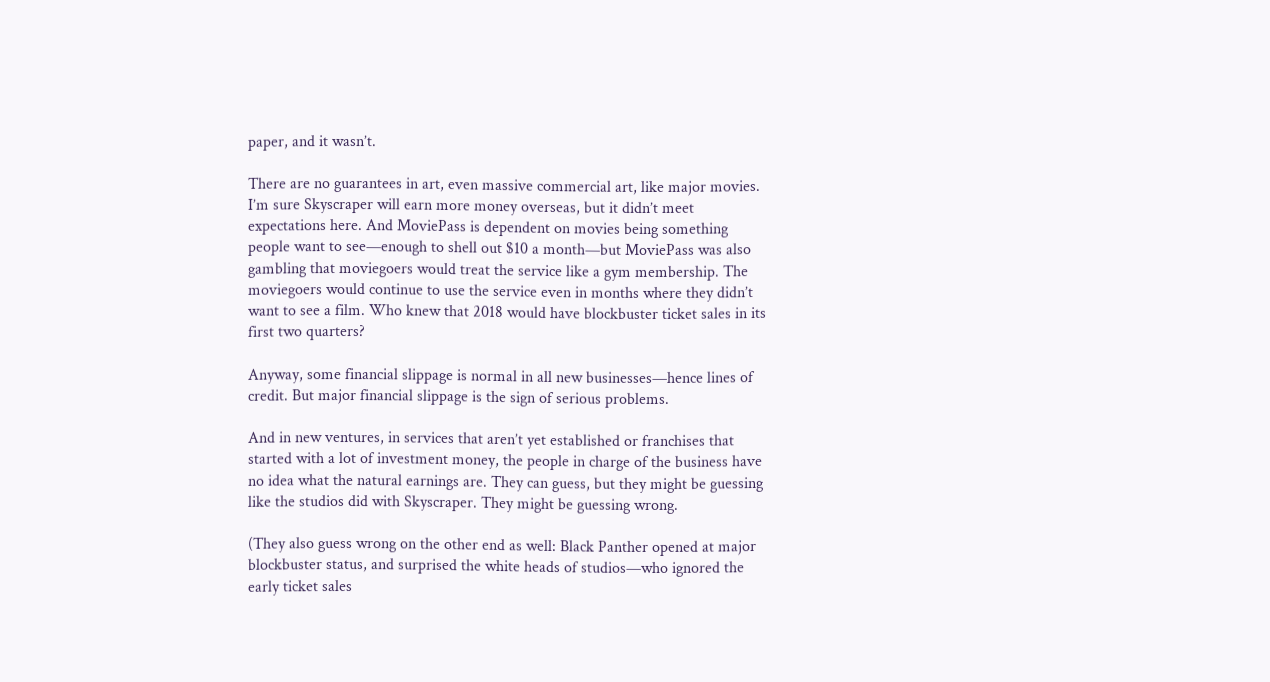paper, and it wasn’t.

There are no guarantees in art, even massive commercial art, like major movies. I’m sure Skyscraper will earn more money overseas, but it didn’t meet expectations here. And MoviePass is dependent on movies being something people want to see—enough to shell out $10 a month—but MoviePass was also gambling that moviegoers would treat the service like a gym membership. The moviegoers would continue to use the service even in months where they didn’t want to see a film. Who knew that 2018 would have blockbuster ticket sales in its first two quarters?

Anyway, some financial slippage is normal in all new businesses—hence lines of credit. But major financial slippage is the sign of serious problems.

And in new ventures, in services that aren’t yet established or franchises that started with a lot of investment money, the people in charge of the business have no idea what the natural earnings are. They can guess, but they might be guessing like the studios did with Skyscraper. They might be guessing wrong.

(They also guess wrong on the other end as well: Black Panther opened at major blockbuster status, and surprised the white heads of studios—who ignored the early ticket sales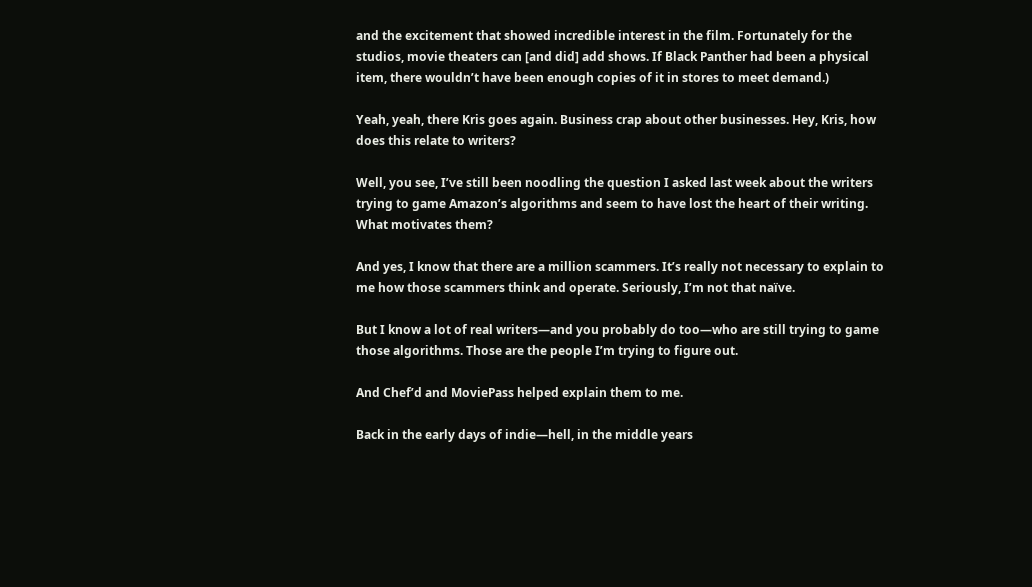and the excitement that showed incredible interest in the film. Fortunately for the studios, movie theaters can [and did] add shows. If Black Panther had been a physical item, there wouldn’t have been enough copies of it in stores to meet demand.)

Yeah, yeah, there Kris goes again. Business crap about other businesses. Hey, Kris, how does this relate to writers?

Well, you see, I’ve still been noodling the question I asked last week about the writers trying to game Amazon’s algorithms and seem to have lost the heart of their writing. What motivates them?

And yes, I know that there are a million scammers. It’s really not necessary to explain to me how those scammers think and operate. Seriously, I’m not that naïve.

But I know a lot of real writers—and you probably do too—who are still trying to game those algorithms. Those are the people I’m trying to figure out.

And Chef’d and MoviePass helped explain them to me.

Back in the early days of indie—hell, in the middle years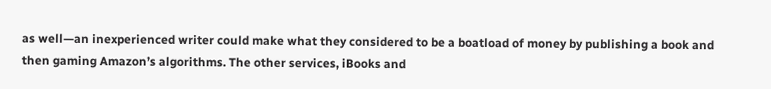as well—an inexperienced writer could make what they considered to be a boatload of money by publishing a book and then gaming Amazon’s algorithms. The other services, iBooks and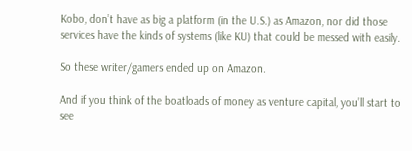Kobo, don’t have as big a platform (in the U.S.) as Amazon, nor did those services have the kinds of systems (like KU) that could be messed with easily.

So these writer/gamers ended up on Amazon.

And if you think of the boatloads of money as venture capital, you’ll start to see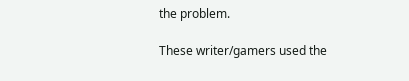the problem.

These writer/gamers used the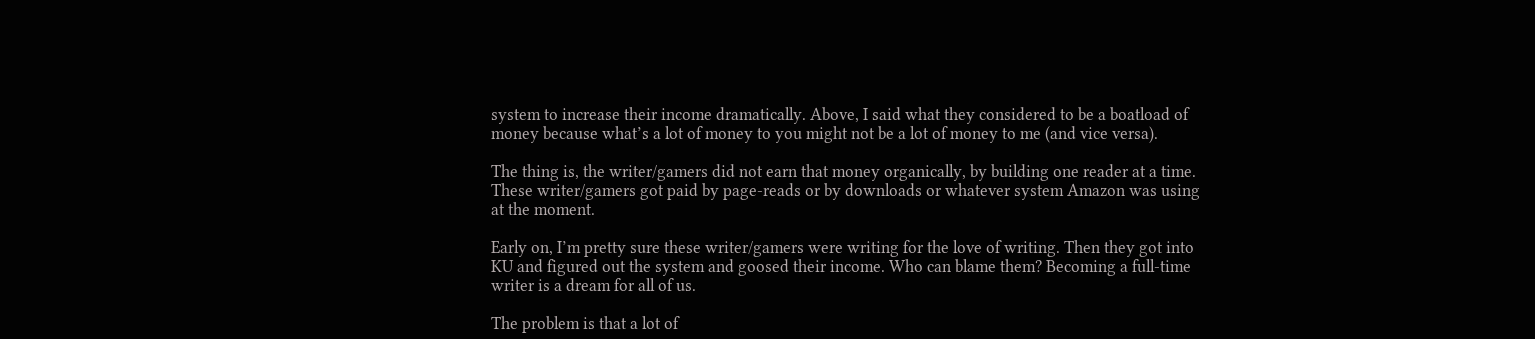system to increase their income dramatically. Above, I said what they considered to be a boatload of money because what’s a lot of money to you might not be a lot of money to me (and vice versa).

The thing is, the writer/gamers did not earn that money organically, by building one reader at a time. These writer/gamers got paid by page-reads or by downloads or whatever system Amazon was using at the moment.

Early on, I’m pretty sure these writer/gamers were writing for the love of writing. Then they got into KU and figured out the system and goosed their income. Who can blame them? Becoming a full-time writer is a dream for all of us.

The problem is that a lot of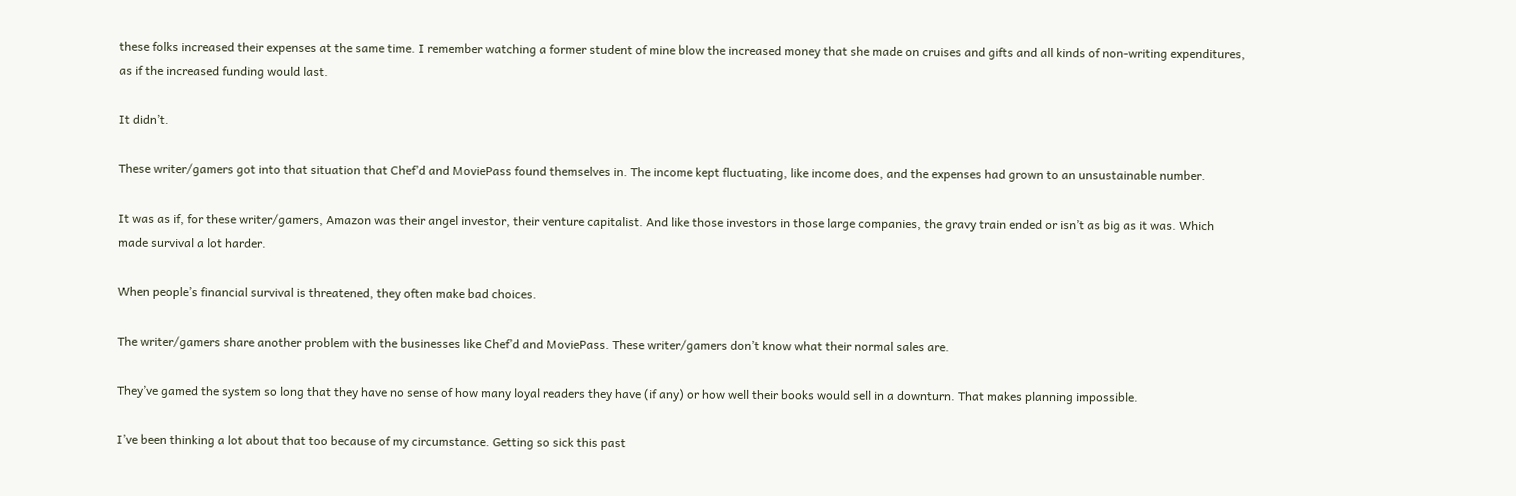these folks increased their expenses at the same time. I remember watching a former student of mine blow the increased money that she made on cruises and gifts and all kinds of non-writing expenditures, as if the increased funding would last.

It didn’t.

These writer/gamers got into that situation that Chef’d and MoviePass found themselves in. The income kept fluctuating, like income does, and the expenses had grown to an unsustainable number.

It was as if, for these writer/gamers, Amazon was their angel investor, their venture capitalist. And like those investors in those large companies, the gravy train ended or isn’t as big as it was. Which made survival a lot harder.

When people’s financial survival is threatened, they often make bad choices.

The writer/gamers share another problem with the businesses like Chef’d and MoviePass. These writer/gamers don’t know what their normal sales are.

They’ve gamed the system so long that they have no sense of how many loyal readers they have (if any) or how well their books would sell in a downturn. That makes planning impossible.

I’ve been thinking a lot about that too because of my circumstance. Getting so sick this past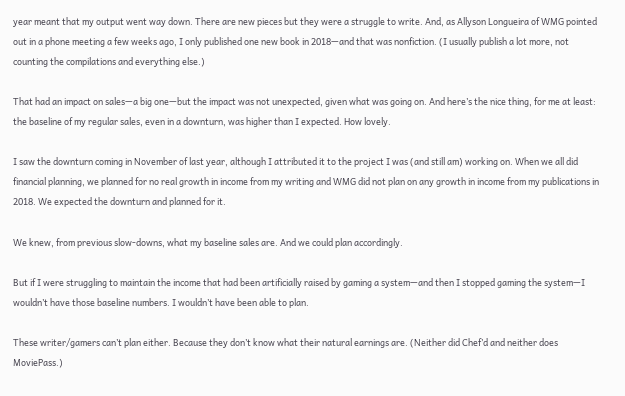year meant that my output went way down. There are new pieces but they were a struggle to write. And, as Allyson Longueira of WMG pointed out in a phone meeting a few weeks ago, I only published one new book in 2018—and that was nonfiction. (I usually publish a lot more, not counting the compilations and everything else.)

That had an impact on sales—a big one—but the impact was not unexpected, given what was going on. And here’s the nice thing, for me at least: the baseline of my regular sales, even in a downturn, was higher than I expected. How lovely.

I saw the downturn coming in November of last year, although I attributed it to the project I was (and still am) working on. When we all did financial planning, we planned for no real growth in income from my writing and WMG did not plan on any growth in income from my publications in 2018. We expected the downturn and planned for it.

We knew, from previous slow-downs, what my baseline sales are. And we could plan accordingly.

But if I were struggling to maintain the income that had been artificially raised by gaming a system—and then I stopped gaming the system—I wouldn’t have those baseline numbers. I wouldn’t have been able to plan.

These writer/gamers can’t plan either. Because they don’t know what their natural earnings are. (Neither did Chef’d and neither does MoviePass.)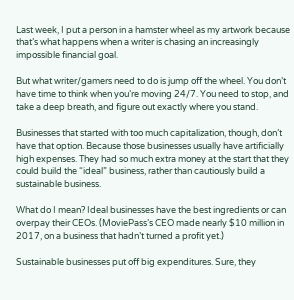Last week, I put a person in a hamster wheel as my artwork because that’s what happens when a writer is chasing an increasingly impossible financial goal.

But what writer/gamers need to do is jump off the wheel. You don’t have time to think when you’re moving 24/7. You need to stop, and take a deep breath, and figure out exactly where you stand.

Businesses that started with too much capitalization, though, don’t have that option. Because those businesses usually have artificially high expenses. They had so much extra money at the start that they could build the “ideal” business, rather than cautiously build a sustainable business.

What do I mean? Ideal businesses have the best ingredients or can overpay their CEOs. (MoviePass’s CEO made nearly $10 million in 2017, on a business that hadn’t turned a profit yet.)

Sustainable businesses put off big expenditures. Sure, they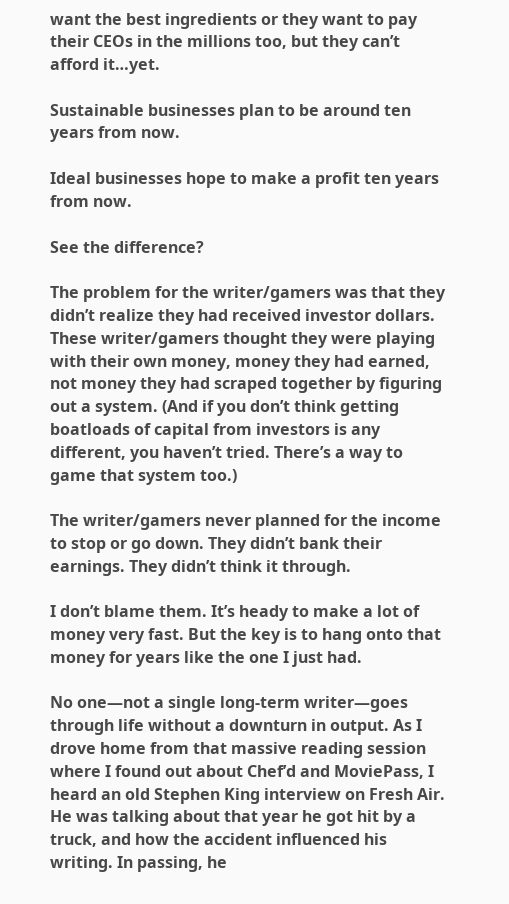want the best ingredients or they want to pay their CEOs in the millions too, but they can’t afford it…yet.

Sustainable businesses plan to be around ten years from now.

Ideal businesses hope to make a profit ten years from now.

See the difference?

The problem for the writer/gamers was that they didn’t realize they had received investor dollars. These writer/gamers thought they were playing with their own money, money they had earned, not money they had scraped together by figuring out a system. (And if you don’t think getting boatloads of capital from investors is any different, you haven’t tried. There’s a way to game that system too.)

The writer/gamers never planned for the income to stop or go down. They didn’t bank their earnings. They didn’t think it through.

I don’t blame them. It’s heady to make a lot of money very fast. But the key is to hang onto that money for years like the one I just had.

No one—not a single long-term writer—goes through life without a downturn in output. As I drove home from that massive reading session where I found out about Chef’d and MoviePass, I heard an old Stephen King interview on Fresh Air. He was talking about that year he got hit by a truck, and how the accident influenced his writing. In passing, he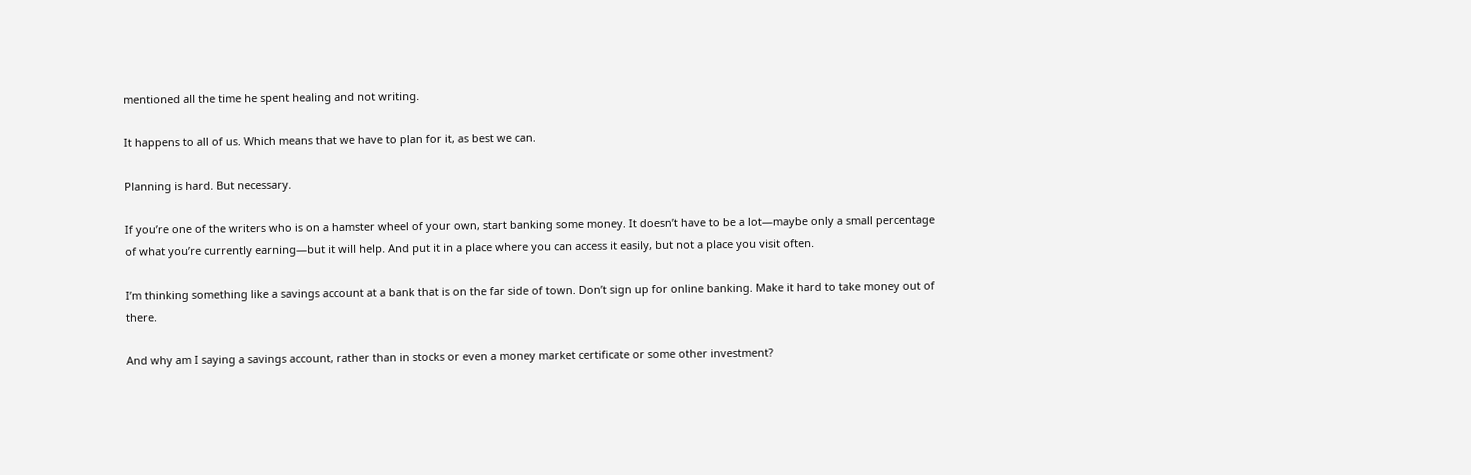mentioned all the time he spent healing and not writing.

It happens to all of us. Which means that we have to plan for it, as best we can.

Planning is hard. But necessary.

If you’re one of the writers who is on a hamster wheel of your own, start banking some money. It doesn’t have to be a lot—maybe only a small percentage of what you’re currently earning—but it will help. And put it in a place where you can access it easily, but not a place you visit often.

I’m thinking something like a savings account at a bank that is on the far side of town. Don’t sign up for online banking. Make it hard to take money out of there.

And why am I saying a savings account, rather than in stocks or even a money market certificate or some other investment?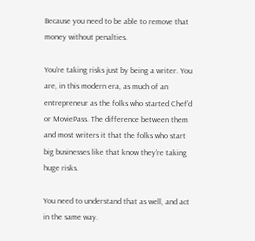Because you need to be able to remove that money without penalties.

You’re taking risks just by being a writer. You are, in this modern era, as much of an entrepreneur as the folks who started Chef’d or MoviePass. The difference between them and most writers it that the folks who start big businesses like that know they’re taking huge risks.

You need to understand that as well, and act in the same way.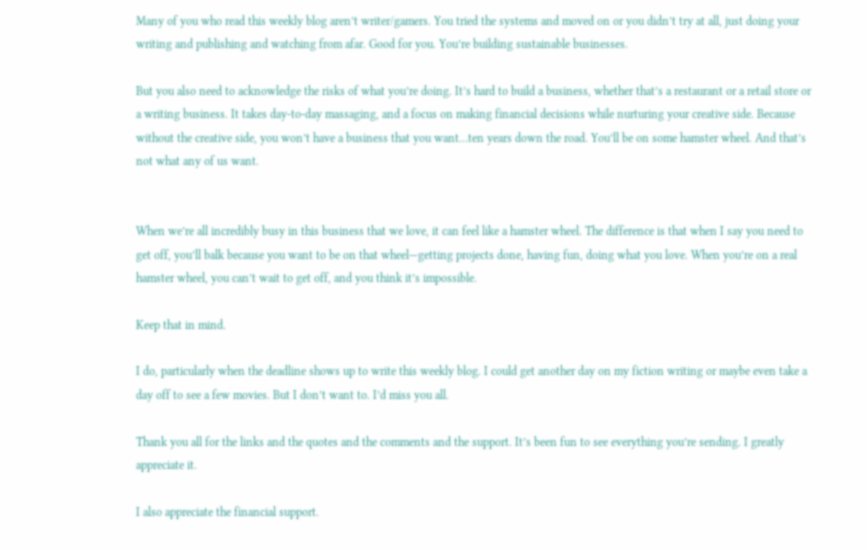Many of you who read this weekly blog aren’t writer/gamers. You tried the systems and moved on or you didn’t try at all, just doing your writing and publishing and watching from afar. Good for you. You’re building sustainable businesses.

But you also need to acknowledge the risks of what you’re doing. It’s hard to build a business, whether that’s a restaurant or a retail store or a writing business. It takes day-to-day massaging, and a focus on making financial decisions while nurturing your creative side. Because without the creative side, you won’t have a business that you want…ten years down the road. You’ll be on some hamster wheel. And that’s not what any of us want.


When we’re all incredibly busy in this business that we love, it can feel like a hamster wheel. The difference is that when I say you need to get off, you’ll balk because you want to be on that wheel—getting projects done, having fun, doing what you love. When you’re on a real hamster wheel, you can’t wait to get off, and you think it’s impossible.

Keep that in mind.

I do, particularly when the deadline shows up to write this weekly blog. I could get another day on my fiction writing or maybe even take a day off to see a few movies. But I don’t want to. I’d miss you all.

Thank you all for the links and the quotes and the comments and the support. It’s been fun to see everything you’re sending. I greatly appreciate it.

I also appreciate the financial support.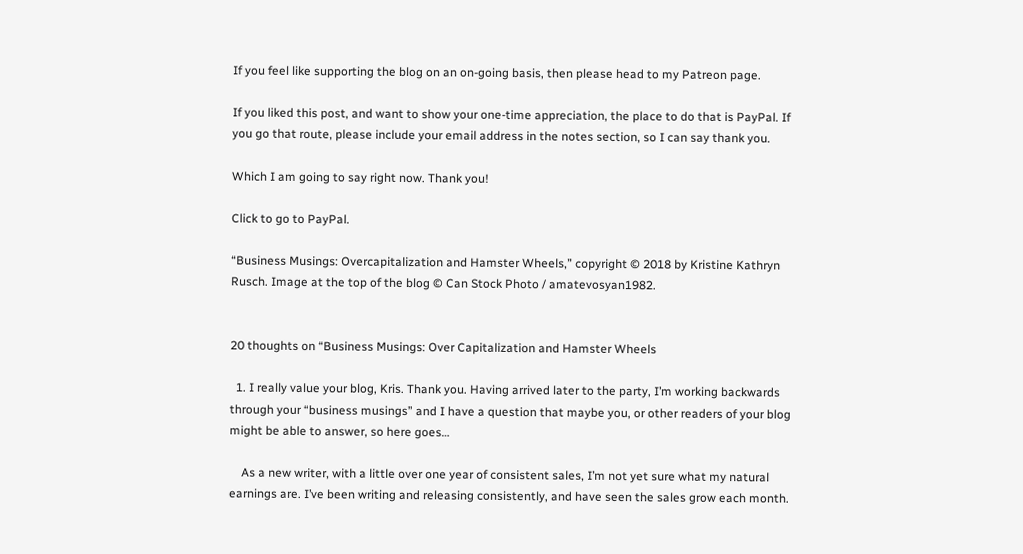If you feel like supporting the blog on an on-going basis, then please head to my Patreon page.

If you liked this post, and want to show your one-time appreciation, the place to do that is PayPal. If you go that route, please include your email address in the notes section, so I can say thank you.

Which I am going to say right now. Thank you!

Click to go to PayPal.

“Business Musings: Overcapitalization and Hamster Wheels,” copyright © 2018 by Kristine Kathryn Rusch. Image at the top of the blog © Can Stock Photo / amatevosyan1982.


20 thoughts on “Business Musings: Over Capitalization and Hamster Wheels

  1. I really value your blog, Kris. Thank you. Having arrived later to the party, I’m working backwards through your “business musings” and I have a question that maybe you, or other readers of your blog might be able to answer, so here goes…

    As a new writer, with a little over one year of consistent sales, I’m not yet sure what my natural earnings are. I’ve been writing and releasing consistently, and have seen the sales grow each month.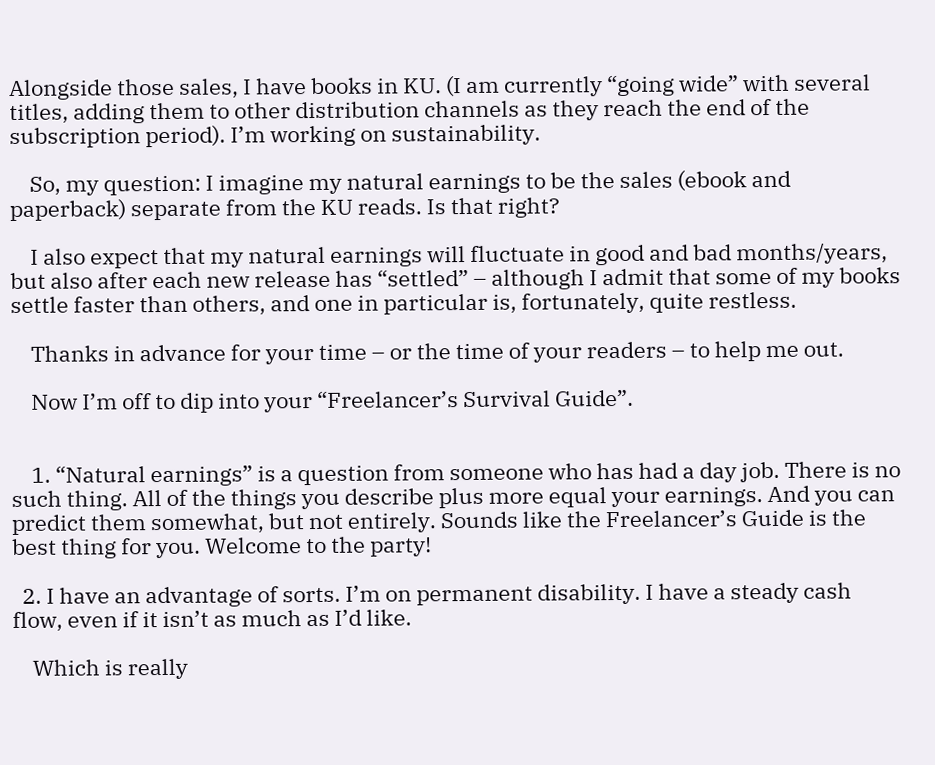Alongside those sales, I have books in KU. (I am currently “going wide” with several titles, adding them to other distribution channels as they reach the end of the subscription period). I’m working on sustainability.

    So, my question: I imagine my natural earnings to be the sales (ebook and paperback) separate from the KU reads. Is that right?

    I also expect that my natural earnings will fluctuate in good and bad months/years, but also after each new release has “settled” – although I admit that some of my books settle faster than others, and one in particular is, fortunately, quite restless.

    Thanks in advance for your time – or the time of your readers – to help me out.

    Now I’m off to dip into your “Freelancer’s Survival Guide”.


    1. “Natural earnings” is a question from someone who has had a day job. There is no such thing. All of the things you describe plus more equal your earnings. And you can predict them somewhat, but not entirely. Sounds like the Freelancer’s Guide is the best thing for you. Welcome to the party!

  2. I have an advantage of sorts. I’m on permanent disability. I have a steady cash flow, even if it isn’t as much as I’d like.

    Which is really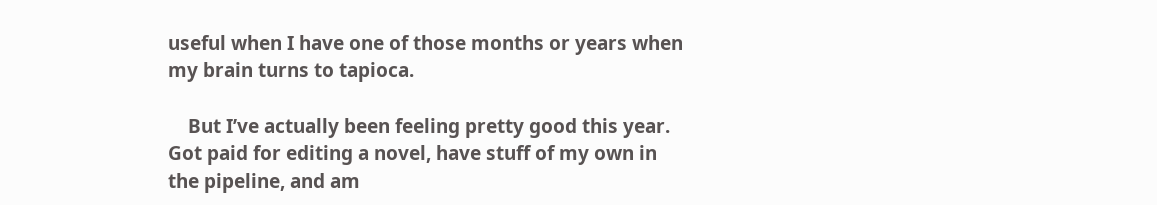useful when I have one of those months or years when my brain turns to tapioca.

    But I’ve actually been feeling pretty good this year. Got paid for editing a novel, have stuff of my own in the pipeline, and am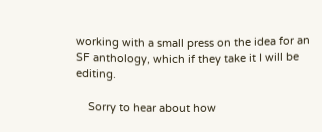working with a small press on the idea for an SF anthology, which if they take it I will be editing.

    Sorry to hear about how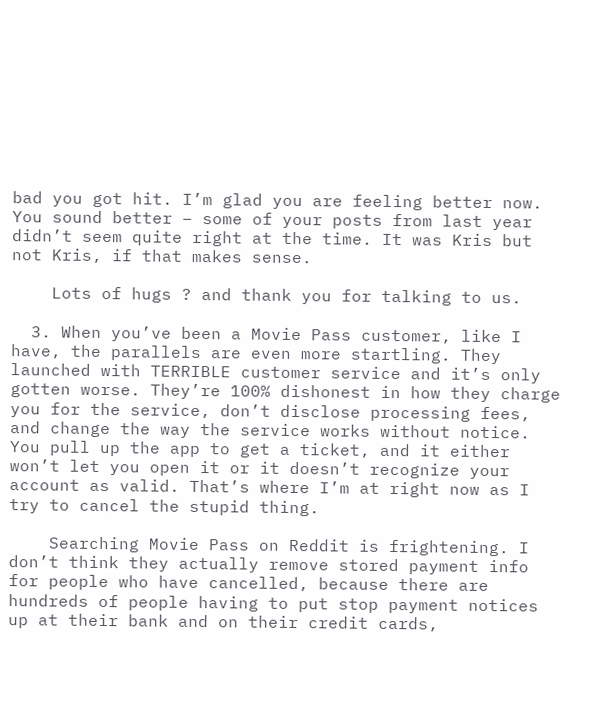bad you got hit. I’m glad you are feeling better now. You sound better – some of your posts from last year didn’t seem quite right at the time. It was Kris but not Kris, if that makes sense.

    Lots of hugs ? and thank you for talking to us.

  3. When you’ve been a Movie Pass customer, like I have, the parallels are even more startling. They launched with TERRIBLE customer service and it’s only gotten worse. They’re 100% dishonest in how they charge you for the service, don’t disclose processing fees, and change the way the service works without notice. You pull up the app to get a ticket, and it either won’t let you open it or it doesn’t recognize your account as valid. That’s where I’m at right now as I try to cancel the stupid thing.

    Searching Movie Pass on Reddit is frightening. I don’t think they actually remove stored payment info for people who have cancelled, because there are hundreds of people having to put stop payment notices up at their bank and on their credit cards,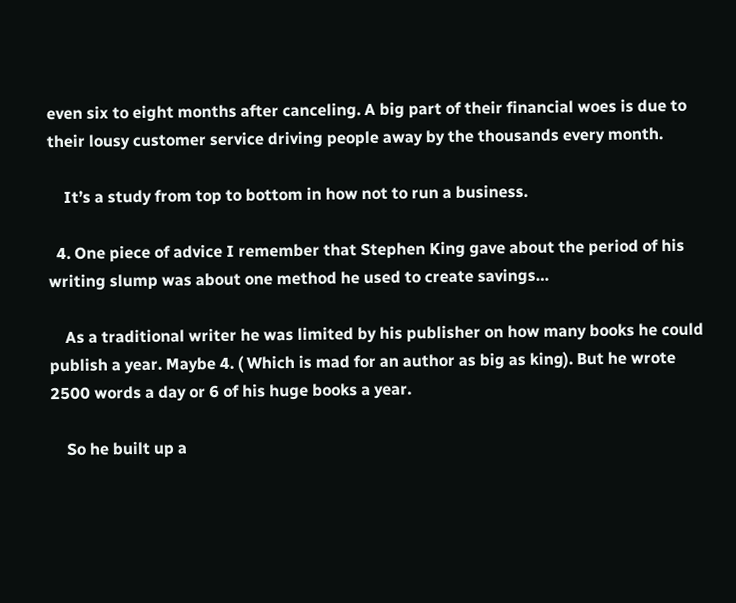even six to eight months after canceling. A big part of their financial woes is due to their lousy customer service driving people away by the thousands every month.

    It’s a study from top to bottom in how not to run a business.

  4. One piece of advice I remember that Stephen King gave about the period of his writing slump was about one method he used to create savings…

    As a traditional writer he was limited by his publisher on how many books he could publish a year. Maybe 4. ( Which is mad for an author as big as king). But he wrote 2500 words a day or 6 of his huge books a year.

    So he built up a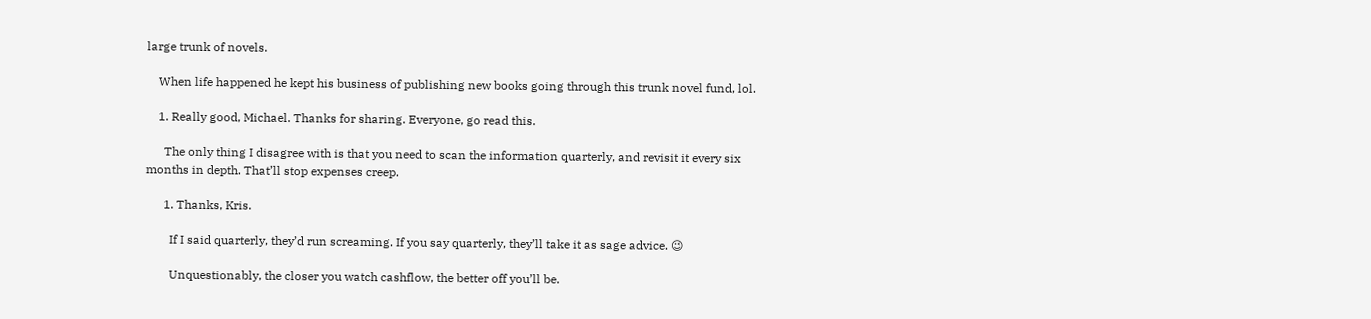large trunk of novels.

    When life happened he kept his business of publishing new books going through this trunk novel fund, lol.

    1. Really good, Michael. Thanks for sharing. Everyone, go read this.

      The only thing I disagree with is that you need to scan the information quarterly, and revisit it every six months in depth. That’ll stop expenses creep.

      1. Thanks, Kris.

        If I said quarterly, they’d run screaming. If you say quarterly, they’ll take it as sage advice. 😉

        Unquestionably, the closer you watch cashflow, the better off you’ll be.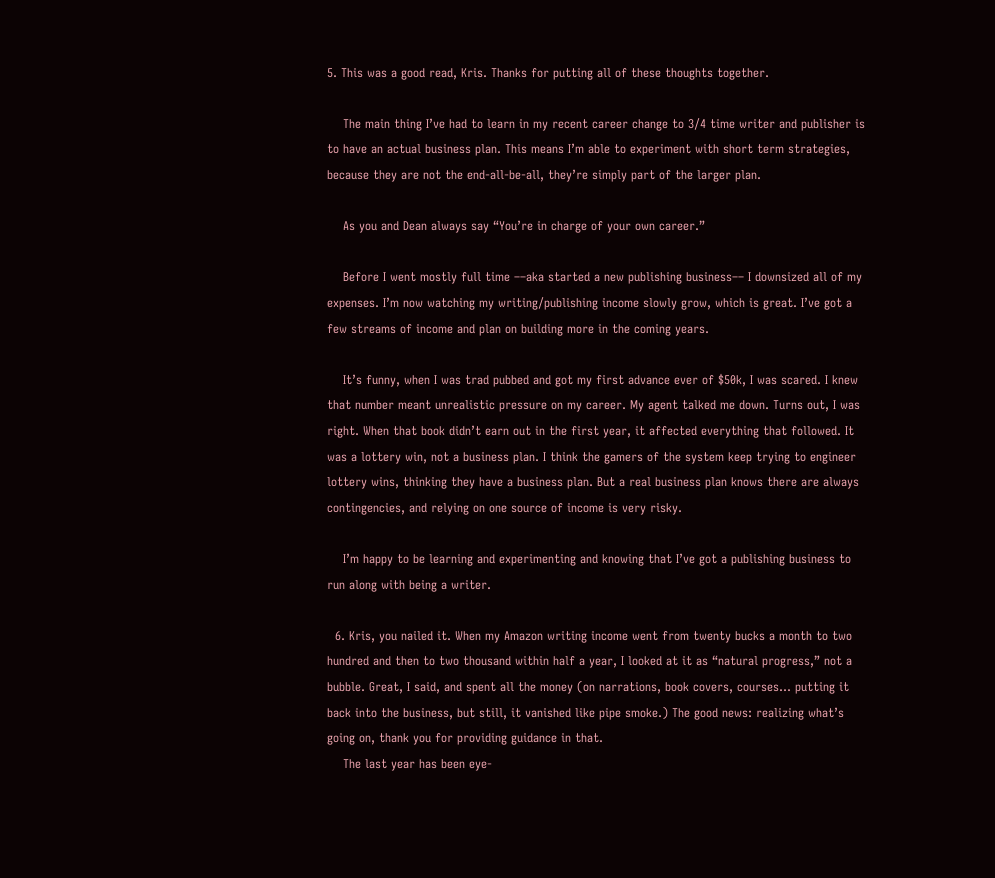5. This was a good read, Kris. Thanks for putting all of these thoughts together.

    The main thing I’ve had to learn in my recent career change to 3/4 time writer and publisher is to have an actual business plan. This means I’m able to experiment with short term strategies, because they are not the end-all-be-all, they’re simply part of the larger plan.

    As you and Dean always say “You’re in charge of your own career.”

    Before I went mostly full time ––aka started a new publishing business–– I downsized all of my expenses. I’m now watching my writing/publishing income slowly grow, which is great. I’ve got a few streams of income and plan on building more in the coming years.

    It’s funny, when I was trad pubbed and got my first advance ever of $50k, I was scared. I knew that number meant unrealistic pressure on my career. My agent talked me down. Turns out, I was right. When that book didn’t earn out in the first year, it affected everything that followed. It was a lottery win, not a business plan. I think the gamers of the system keep trying to engineer lottery wins, thinking they have a business plan. But a real business plan knows there are always contingencies, and relying on one source of income is very risky.

    I’m happy to be learning and experimenting and knowing that I’ve got a publishing business to run along with being a writer.

  6. Kris, you nailed it. When my Amazon writing income went from twenty bucks a month to two hundred and then to two thousand within half a year, I looked at it as “natural progress,” not a bubble. Great, I said, and spent all the money (on narrations, book covers, courses… putting it back into the business, but still, it vanished like pipe smoke.) The good news: realizing what’s going on, thank you for providing guidance in that.
    The last year has been eye-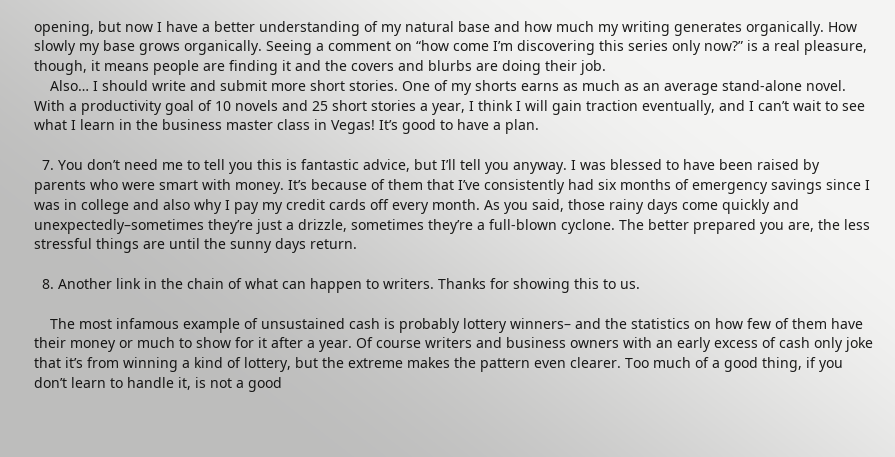opening, but now I have a better understanding of my natural base and how much my writing generates organically. How slowly my base grows organically. Seeing a comment on “how come I’m discovering this series only now?” is a real pleasure, though, it means people are finding it and the covers and blurbs are doing their job.
    Also… I should write and submit more short stories. One of my shorts earns as much as an average stand-alone novel. With a productivity goal of 10 novels and 25 short stories a year, I think I will gain traction eventually, and I can’t wait to see what I learn in the business master class in Vegas! It’s good to have a plan.

  7. You don’t need me to tell you this is fantastic advice, but I’ll tell you anyway. I was blessed to have been raised by parents who were smart with money. It’s because of them that I’ve consistently had six months of emergency savings since I was in college and also why I pay my credit cards off every month. As you said, those rainy days come quickly and unexpectedly–sometimes they’re just a drizzle, sometimes they’re a full-blown cyclone. The better prepared you are, the less stressful things are until the sunny days return.

  8. Another link in the chain of what can happen to writers. Thanks for showing this to us.

    The most infamous example of unsustained cash is probably lottery winners– and the statistics on how few of them have their money or much to show for it after a year. Of course writers and business owners with an early excess of cash only joke that it’s from winning a kind of lottery, but the extreme makes the pattern even clearer. Too much of a good thing, if you don’t learn to handle it, is not a good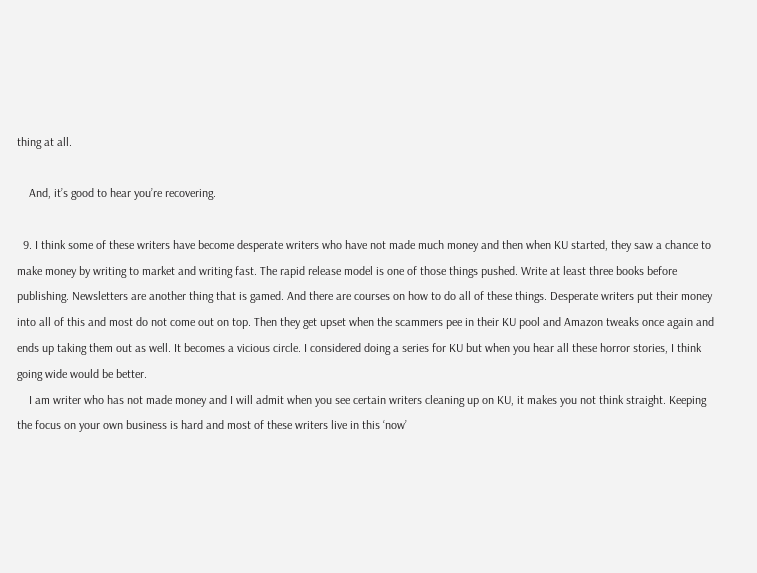thing at all.

    And, it’s good to hear you’re recovering.

  9. I think some of these writers have become desperate writers who have not made much money and then when KU started, they saw a chance to make money by writing to market and writing fast. The rapid release model is one of those things pushed. Write at least three books before publishing. Newsletters are another thing that is gamed. And there are courses on how to do all of these things. Desperate writers put their money into all of this and most do not come out on top. Then they get upset when the scammers pee in their KU pool and Amazon tweaks once again and ends up taking them out as well. It becomes a vicious circle. I considered doing a series for KU but when you hear all these horror stories, I think going wide would be better.
    I am writer who has not made money and I will admit when you see certain writers cleaning up on KU, it makes you not think straight. Keeping the focus on your own business is hard and most of these writers live in this ‘now’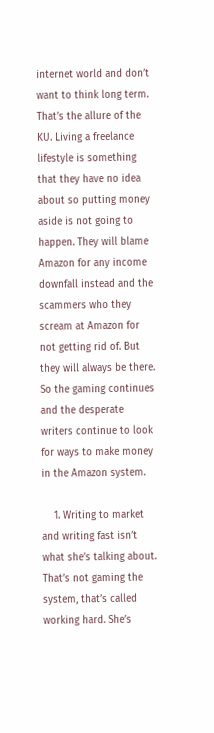internet world and don’t want to think long term. That’s the allure of the KU. Living a freelance lifestyle is something that they have no idea about so putting money aside is not going to happen. They will blame Amazon for any income downfall instead and the scammers who they scream at Amazon for not getting rid of. But they will always be there. So the gaming continues and the desperate writers continue to look for ways to make money in the Amazon system.

    1. Writing to market and writing fast isn’t what she’s talking about. That’s not gaming the system, that’s called working hard. She’s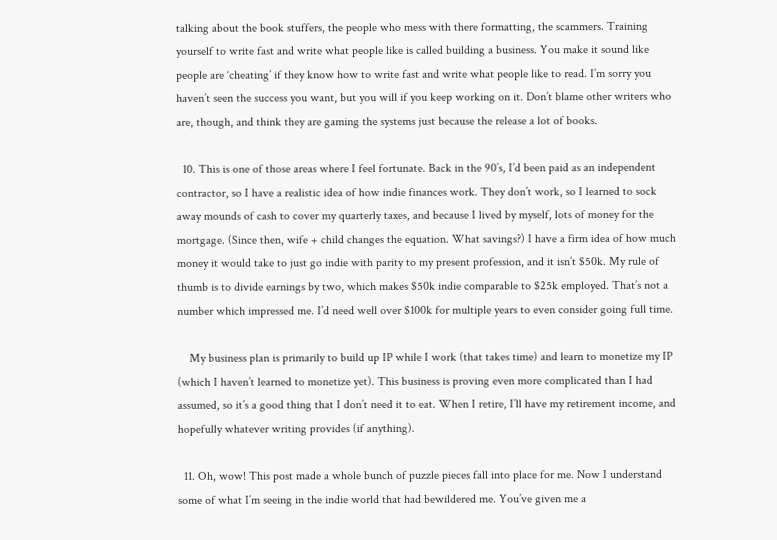talking about the book stuffers, the people who mess with there formatting, the scammers. Training yourself to write fast and write what people like is called building a business. You make it sound like people are ‘cheating’ if they know how to write fast and write what people like to read. I’m sorry you haven’t seen the success you want, but you will if you keep working on it. Don’t blame other writers who are, though, and think they are gaming the systems just because the release a lot of books.

  10. This is one of those areas where I feel fortunate. Back in the 90’s, I’d been paid as an independent contractor, so I have a realistic idea of how indie finances work. They don’t work, so I learned to sock away mounds of cash to cover my quarterly taxes, and because I lived by myself, lots of money for the mortgage. (Since then, wife + child changes the equation. What savings?) I have a firm idea of how much money it would take to just go indie with parity to my present profession, and it isn’t $50k. My rule of thumb is to divide earnings by two, which makes $50k indie comparable to $25k employed. That’s not a number which impressed me. I’d need well over $100k for multiple years to even consider going full time.

    My business plan is primarily to build up IP while I work (that takes time) and learn to monetize my IP (which I haven’t learned to monetize yet). This business is proving even more complicated than I had assumed, so it’s a good thing that I don’t need it to eat. When I retire, I’ll have my retirement income, and hopefully whatever writing provides (if anything).

  11. Oh, wow! This post made a whole bunch of puzzle pieces fall into place for me. Now I understand some of what I’m seeing in the indie world that had bewildered me. You’ve given me a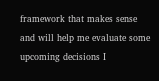framework that makes sense and will help me evaluate some upcoming decisions I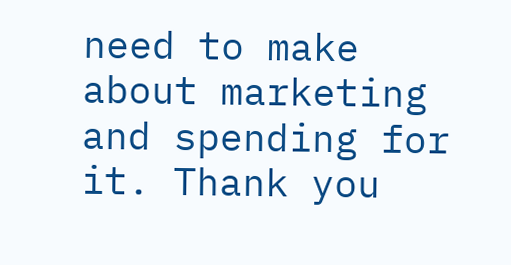need to make about marketing and spending for it. Thank you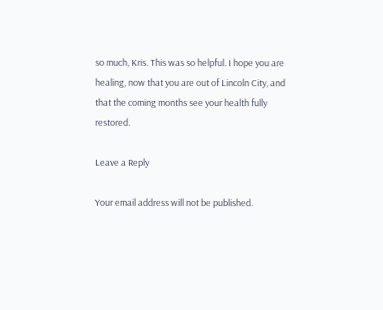so much, Kris. This was so helpful. I hope you are healing, now that you are out of Lincoln City, and that the coming months see your health fully restored.

Leave a Reply

Your email address will not be published.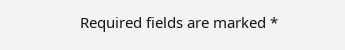Required fields are marked *